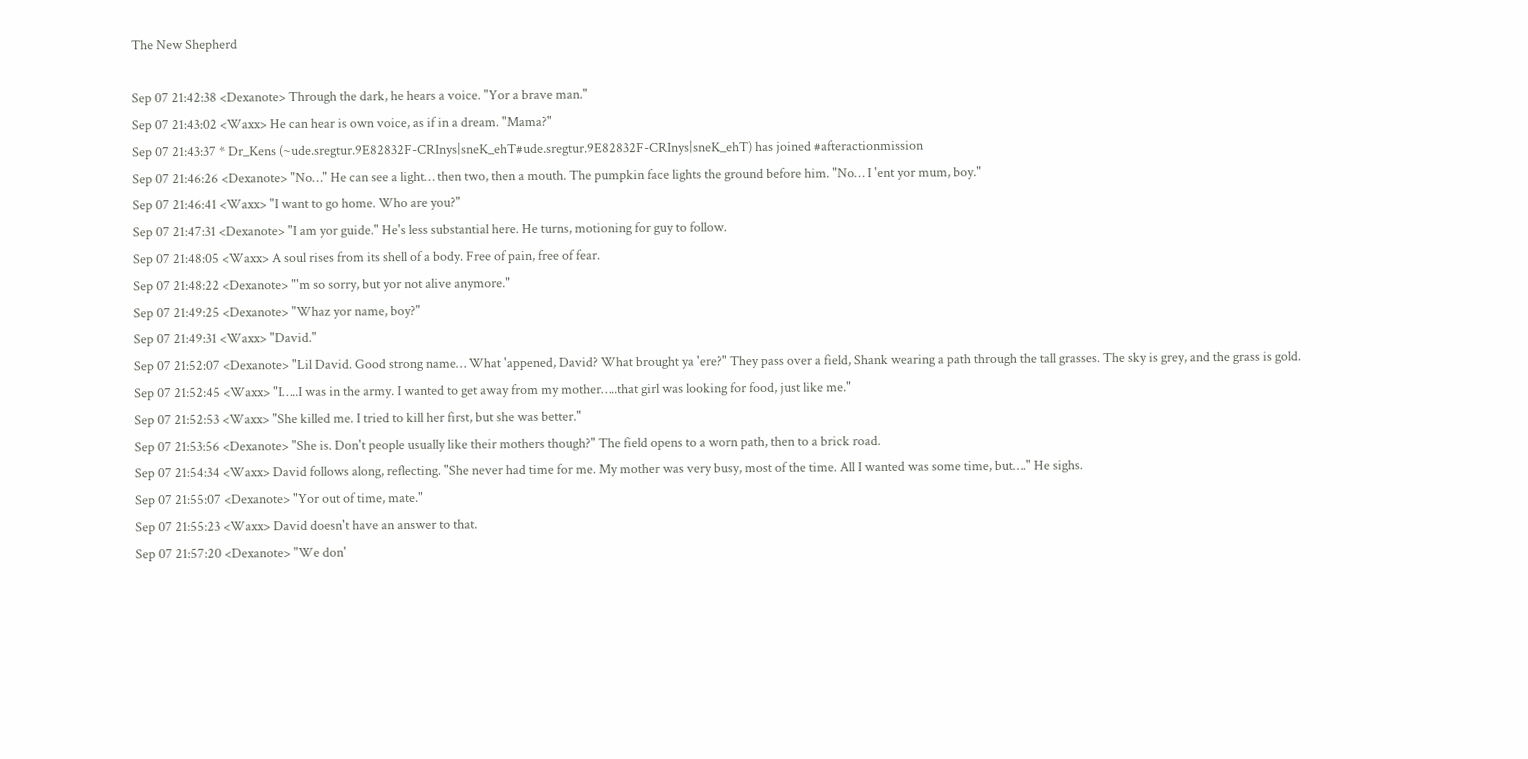The New Shepherd

Sep 07 21:42:38 <Dexanote> Through the dark, he hears a voice. "Yor a brave man."
Sep 07 21:43:02 <Waxx> He can hear is own voice, as if in a dream. "Mama?"
Sep 07 21:43:37 * Dr_Kens (~ude.sregtur.9E82832F-CRInys|sneK_ehT#ude.sregtur.9E82832F-CRInys|sneK_ehT) has joined #afteractionmission
Sep 07 21:46:26 <Dexanote> "No…" He can see a light… then two, then a mouth. The pumpkin face lights the ground before him. "No… I 'ent yor mum, boy."
Sep 07 21:46:41 <Waxx> "I want to go home. Who are you?"
Sep 07 21:47:31 <Dexanote> "I am yor guide." He's less substantial here. He turns, motioning for guy to follow.
Sep 07 21:48:05 <Waxx> A soul rises from its shell of a body. Free of pain, free of fear.
Sep 07 21:48:22 <Dexanote> "'m so sorry, but yor not alive anymore."
Sep 07 21:49:25 <Dexanote> "Whaz yor name, boy?"
Sep 07 21:49:31 <Waxx> "David."
Sep 07 21:52:07 <Dexanote> "Lil David. Good strong name… What 'appened, David? What brought ya 'ere?" They pass over a field, Shank wearing a path through the tall grasses. The sky is grey, and the grass is gold.
Sep 07 21:52:45 <Waxx> "I…..I was in the army. I wanted to get away from my mother…..that girl was looking for food, just like me."
Sep 07 21:52:53 <Waxx> "She killed me. I tried to kill her first, but she was better."
Sep 07 21:53:56 <Dexanote> "She is. Don't people usually like their mothers though?" The field opens to a worn path, then to a brick road.
Sep 07 21:54:34 <Waxx> David follows along, reflecting. "She never had time for me. My mother was very busy, most of the time. All I wanted was some time, but…." He sighs.
Sep 07 21:55:07 <Dexanote> "Yor out of time, mate."
Sep 07 21:55:23 <Waxx> David doesn't have an answer to that.
Sep 07 21:57:20 <Dexanote> "We don'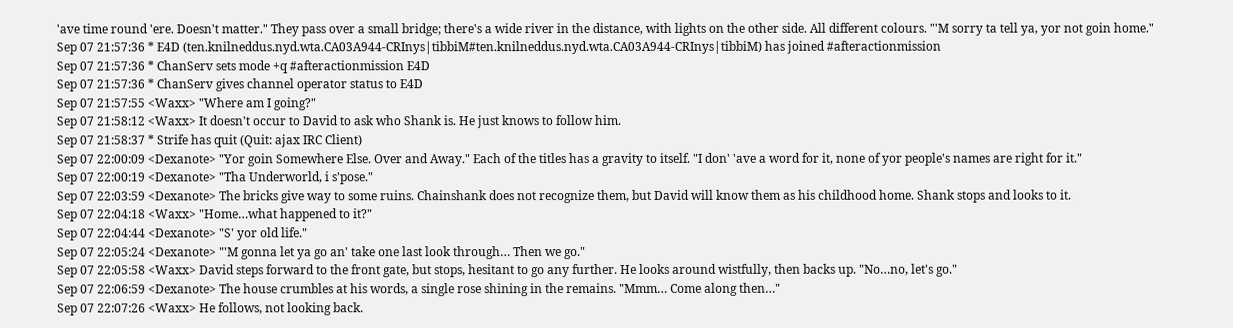'ave time round 'ere. Doesn't matter." They pass over a small bridge; there's a wide river in the distance, with lights on the other side. All different colours. "'M sorry ta tell ya, yor not goin home."
Sep 07 21:57:36 * E4D (ten.knilneddus.nyd.wta.CA03A944-CRInys|tibbiM#ten.knilneddus.nyd.wta.CA03A944-CRInys|tibbiM) has joined #afteractionmission
Sep 07 21:57:36 * ChanServ sets mode +q #afteractionmission E4D
Sep 07 21:57:36 * ChanServ gives channel operator status to E4D
Sep 07 21:57:55 <Waxx> "Where am I going?"
Sep 07 21:58:12 <Waxx> It doesn't occur to David to ask who Shank is. He just knows to follow him.
Sep 07 21:58:37 * Strife has quit (Quit: ajax IRC Client)
Sep 07 22:00:09 <Dexanote> "Yor goin Somewhere Else. Over and Away." Each of the titles has a gravity to itself. "I don' 'ave a word for it, none of yor people's names are right for it."
Sep 07 22:00:19 <Dexanote> "Tha Underworld, i s'pose."
Sep 07 22:03:59 <Dexanote> The bricks give way to some ruins. Chainshank does not recognize them, but David will know them as his childhood home. Shank stops and looks to it.
Sep 07 22:04:18 <Waxx> "Home…what happened to it?"
Sep 07 22:04:44 <Dexanote> "S' yor old life."
Sep 07 22:05:24 <Dexanote> "'M gonna let ya go an' take one last look through… Then we go."
Sep 07 22:05:58 <Waxx> David steps forward to the front gate, but stops, hesitant to go any further. He looks around wistfully, then backs up. "No…no, let's go."
Sep 07 22:06:59 <Dexanote> The house crumbles at his words, a single rose shining in the remains. "Mmm… Come along then…"
Sep 07 22:07:26 <Waxx> He follows, not looking back.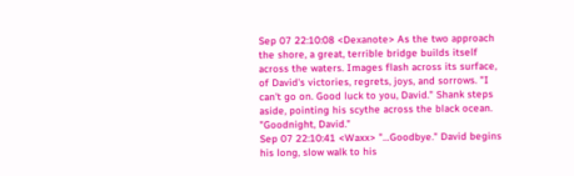Sep 07 22:10:08 <Dexanote> As the two approach the shore, a great, terrible bridge builds itself across the waters. Images flash across its surface, of David's victories, regrets, joys, and sorrows. "I can't go on. Good luck to you, David." Shank steps aside, pointing his scythe across the black ocean. "Goodnight, David."
Sep 07 22:10:41 <Waxx> "…Goodbye." David begins his long, slow walk to his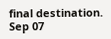final destination.
Sep 07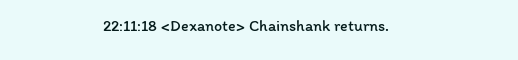22:11:18 <Dexanote> Chainshank returns.